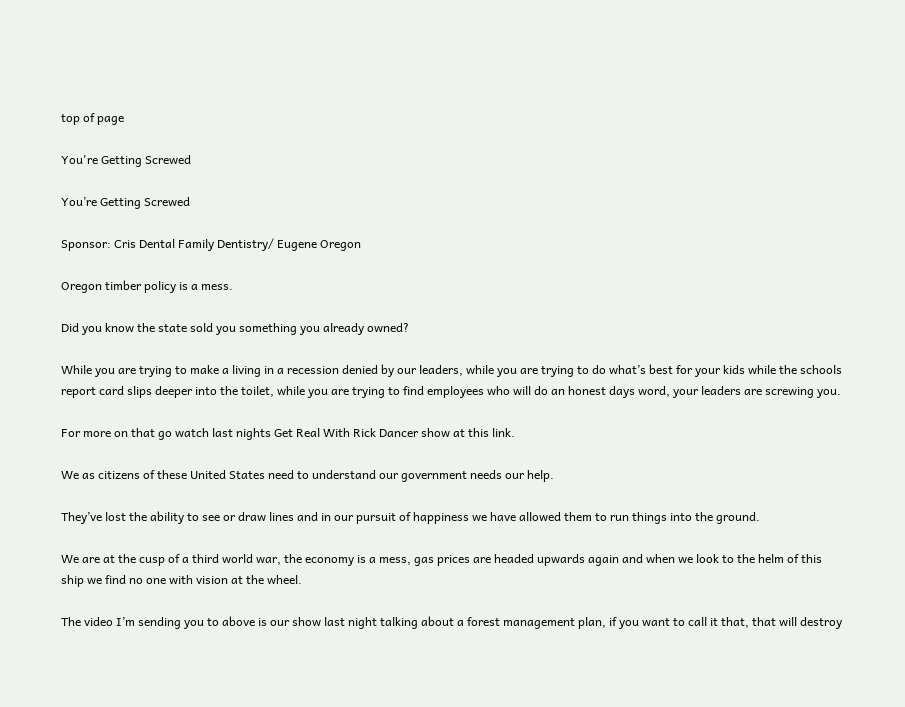top of page

You're Getting Screwed

You’re Getting Screwed

Sponsor: Cris Dental Family Dentistry/ Eugene Oregon

Oregon timber policy is a mess.

Did you know the state sold you something you already owned?

While you are trying to make a living in a recession denied by our leaders, while you are trying to do what’s best for your kids while the schools report card slips deeper into the toilet, while you are trying to find employees who will do an honest days word, your leaders are screwing you.

For more on that go watch last nights Get Real With Rick Dancer show at this link.

We as citizens of these United States need to understand our government needs our help.

They’ve lost the ability to see or draw lines and in our pursuit of happiness we have allowed them to run things into the ground.

We are at the cusp of a third world war, the economy is a mess, gas prices are headed upwards again and when we look to the helm of this ship we find no one with vision at the wheel.

The video I’m sending you to above is our show last night talking about a forest management plan, if you want to call it that, that will destroy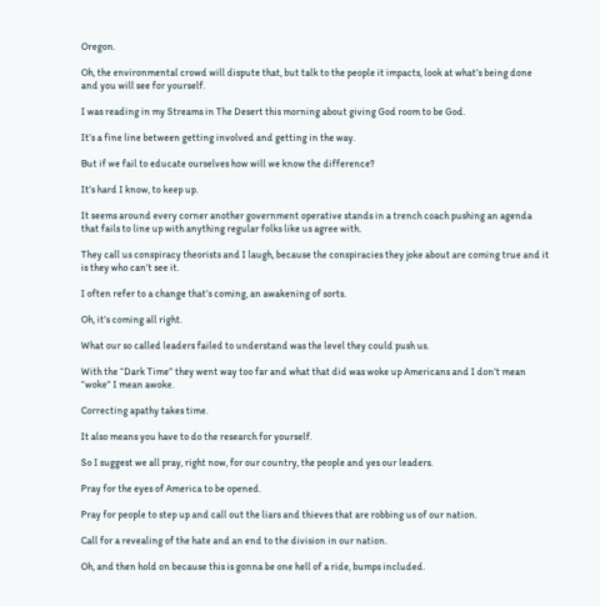Oregon.

Oh, the environmental crowd will dispute that, but talk to the people it impacts, look at what’s being done and you will see for yourself.

I was reading in my Streams in The Desert this morning about giving God room to be God.

It’s a fine line between getting involved and getting in the way.

But if we fail to educate ourselves how will we know the difference?

It’s hard I know, to keep up.

It seems around every corner another government operative stands in a trench coach pushing an agenda that fails to line up with anything regular folks like us agree with.

They call us conspiracy theorists and I laugh, because the conspiracies they joke about are coming true and it is they who can’t see it.

I often refer to a change that’s coming, an awakening of sorts.

Oh, it’s coming all right.

What our so called leaders failed to understand was the level they could push us.

With the “Dark Time” they went way too far and what that did was woke up Americans and I don’t mean “woke” I mean awoke.

Correcting apathy takes time.

It also means you have to do the research for yourself.

So I suggest we all pray, right now, for our country, the people and yes our leaders.

Pray for the eyes of America to be opened.

Pray for people to step up and call out the liars and thieves that are robbing us of our nation.

Call for a revealing of the hate and an end to the division in our nation.

Oh, and then hold on because this is gonna be one hell of a ride, bumps included.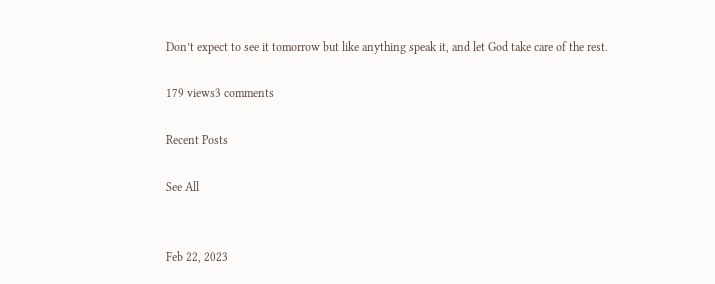Don’t expect to see it tomorrow but like anything speak it, and let God take care of the rest.

179 views3 comments

Recent Posts

See All


Feb 22, 2023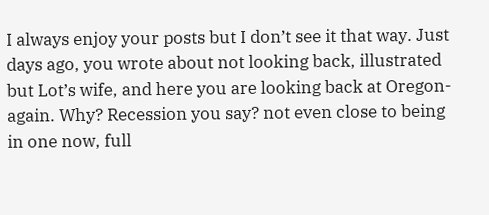I always enjoy your posts but I don’t see it that way. Just days ago, you wrote about not looking back, illustrated but Lot’s wife, and here you are looking back at Oregon-again. Why? Recession you say? not even close to being in one now, full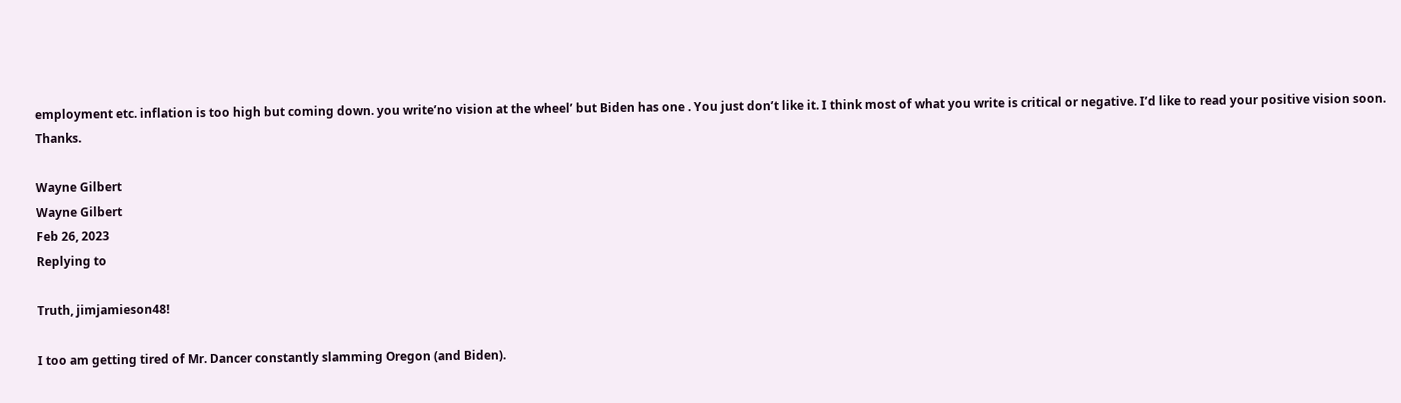employment etc. inflation is too high but coming down. you write’no vision at the wheel’ but Biden has one . You just don’t like it. I think most of what you write is critical or negative. I’d like to read your positive vision soon. Thanks.

Wayne Gilbert
Wayne Gilbert
Feb 26, 2023
Replying to

Truth, jimjamieson48!

I too am getting tired of Mr. Dancer constantly slamming Oregon (and Biden).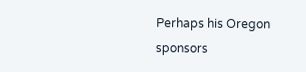Perhaps his Oregon sponsors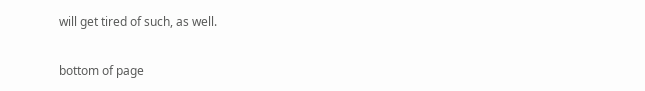will get tired of such, as well.

bottom of page